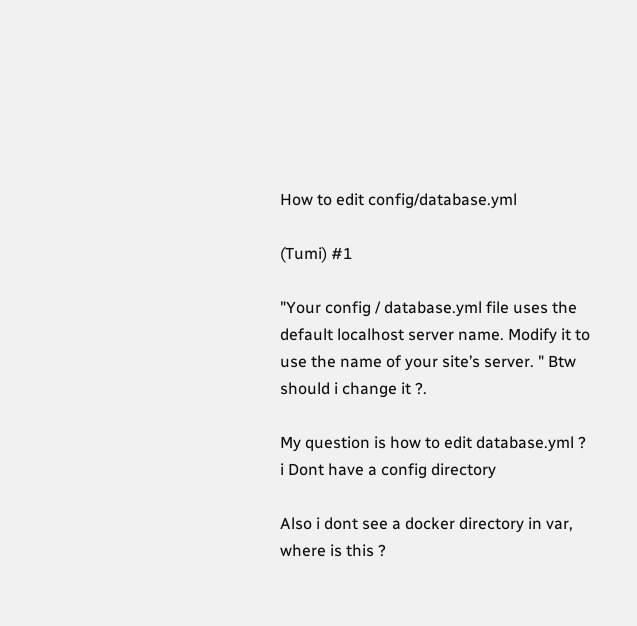How to edit config/database.yml

(Tumi) #1

"Your config / database.yml file uses the default localhost server name. Modify it to use the name of your site’s server. " Btw should i change it ?.

My question is how to edit database.yml ? i Dont have a config directory

Also i dont see a docker directory in var, where is this ?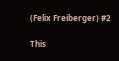(Felix Freiberger) #2

This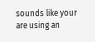sounds like your are using an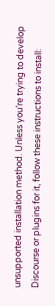unsupported installation method. Unless you’re trying to develop Discourse or plugins for it, follow these instructions to install: